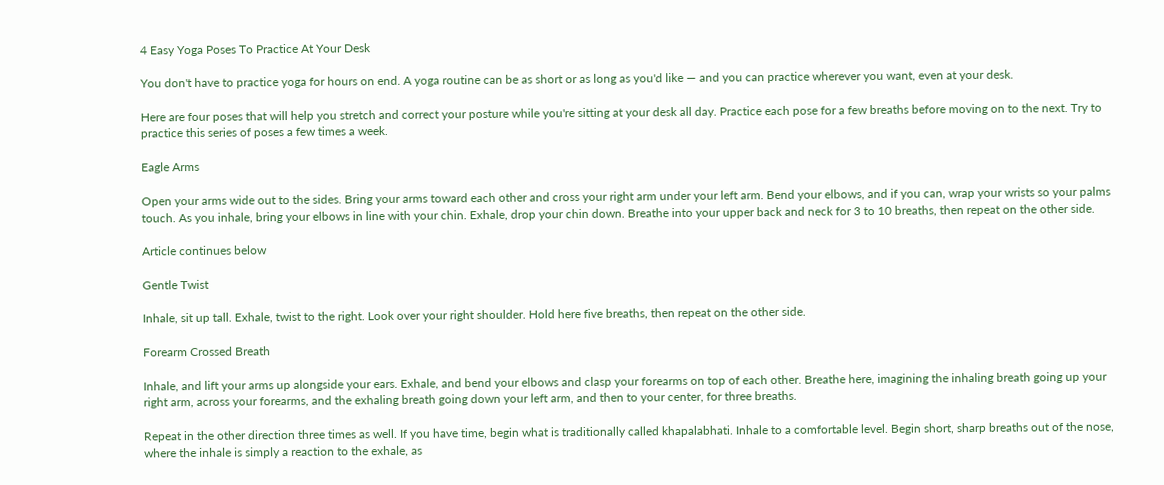4 Easy Yoga Poses To Practice At Your Desk

You don't have to practice yoga for hours on end. A yoga routine can be as short or as long as you'd like — and you can practice wherever you want, even at your desk.

Here are four poses that will help you stretch and correct your posture while you're sitting at your desk all day. Practice each pose for a few breaths before moving on to the next. Try to practice this series of poses a few times a week.

Eagle Arms

Open your arms wide out to the sides. Bring your arms toward each other and cross your right arm under your left arm. Bend your elbows, and if you can, wrap your wrists so your palms touch. As you inhale, bring your elbows in line with your chin. Exhale, drop your chin down. Breathe into your upper back and neck for 3 to 10 breaths, then repeat on the other side.

Article continues below

Gentle Twist

Inhale, sit up tall. Exhale, twist to the right. Look over your right shoulder. Hold here five breaths, then repeat on the other side.

Forearm Crossed Breath

Inhale, and lift your arms up alongside your ears. Exhale, and bend your elbows and clasp your forearms on top of each other. Breathe here, imagining the inhaling breath going up your right arm, across your forearms, and the exhaling breath going down your left arm, and then to your center, for three breaths.

Repeat in the other direction three times as well. If you have time, begin what is traditionally called khapalabhati. Inhale to a comfortable level. Begin short, sharp breaths out of the nose, where the inhale is simply a reaction to the exhale, as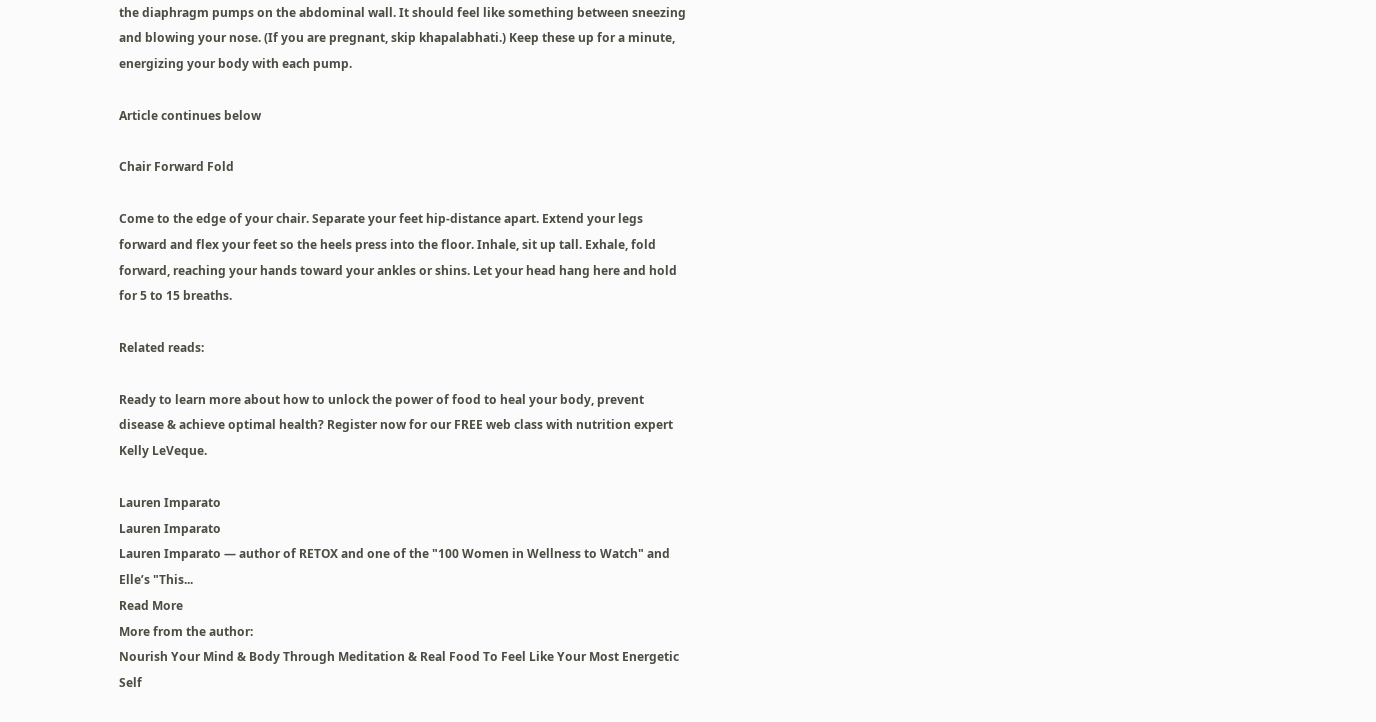the diaphragm pumps on the abdominal wall. It should feel like something between sneezing and blowing your nose. (If you are pregnant, skip khapalabhati.) Keep these up for a minute, energizing your body with each pump.

Article continues below

Chair Forward Fold

Come to the edge of your chair. Separate your feet hip-distance apart. Extend your legs forward and flex your feet so the heels press into the floor. Inhale, sit up tall. Exhale, fold forward, reaching your hands toward your ankles or shins. Let your head hang here and hold for 5 to 15 breaths.

Related reads:

Ready to learn more about how to unlock the power of food to heal your body, prevent disease & achieve optimal health? Register now for our FREE web class with nutrition expert Kelly LeVeque.

Lauren Imparato
Lauren Imparato
Lauren Imparato — author of RETOX and one of the "100 Women in Wellness to Watch" and Elle’s "This...
Read More
More from the author:
Nourish Your Mind & Body Through Meditation & Real Food To Feel Like Your Most Energetic Self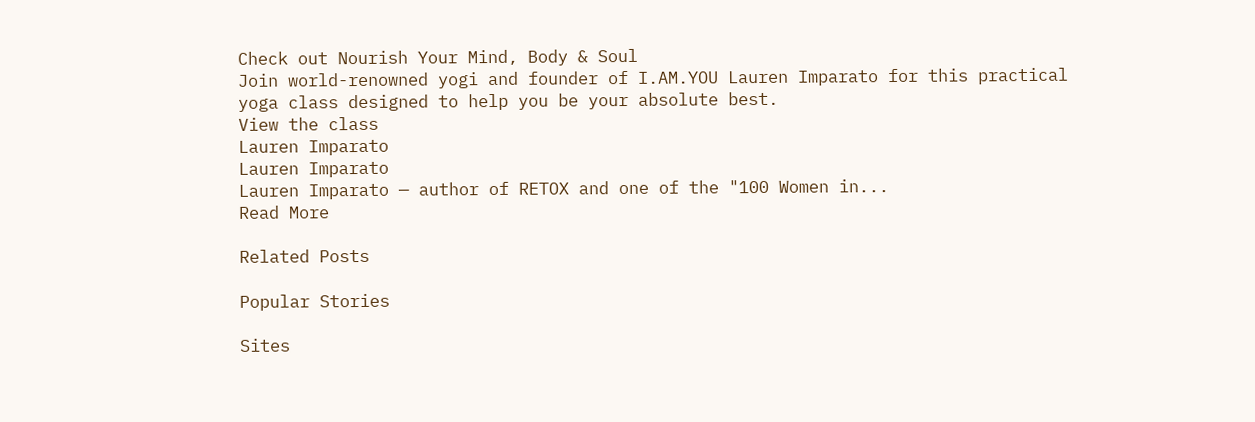Check out Nourish Your Mind, Body & Soul
Join world-renowned yogi and founder of I.AM.YOU Lauren Imparato for this practical yoga class designed to help you be your absolute best.
View the class
Lauren Imparato
Lauren Imparato
Lauren Imparato — author of RETOX and one of the "100 Women in...
Read More

Related Posts

Popular Stories

Sites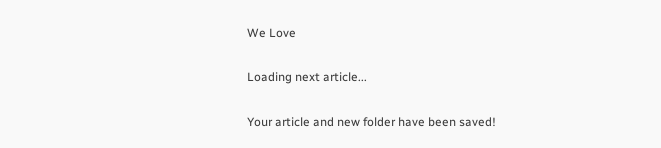We Love

Loading next article...

Your article and new folder have been saved!